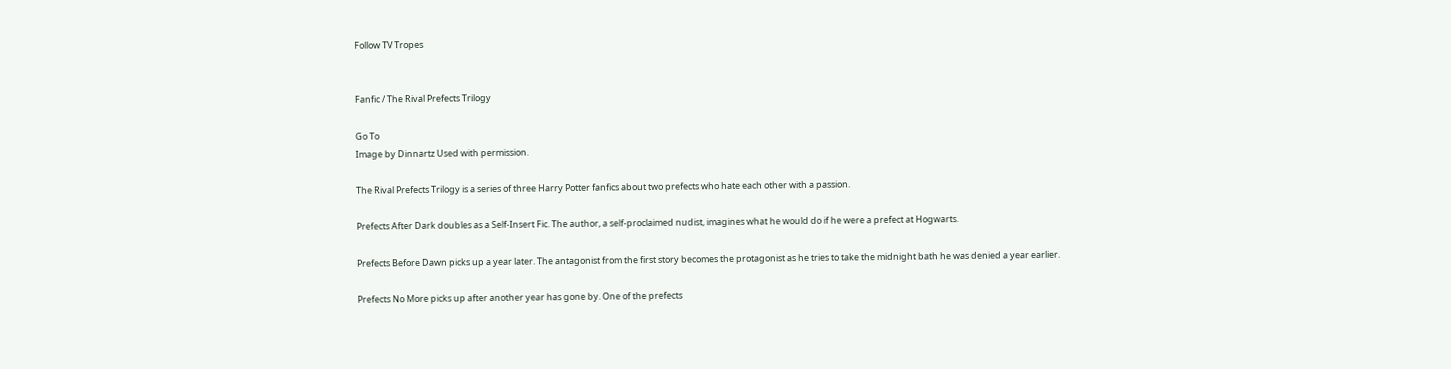Follow TV Tropes


Fanfic / The Rival Prefects Trilogy

Go To
Image by Dinnartz Used with permission.

The Rival Prefects Trilogy is a series of three Harry Potter fanfics about two prefects who hate each other with a passion.

Prefects After Dark doubles as a Self-Insert Fic. The author, a self-proclaimed nudist, imagines what he would do if he were a prefect at Hogwarts.

Prefects Before Dawn picks up a year later. The antagonist from the first story becomes the protagonist as he tries to take the midnight bath he was denied a year earlier.

Prefects No More picks up after another year has gone by. One of the prefects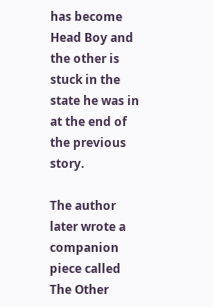has become Head Boy and the other is stuck in the state he was in at the end of the previous story.

The author later wrote a companion piece called The Other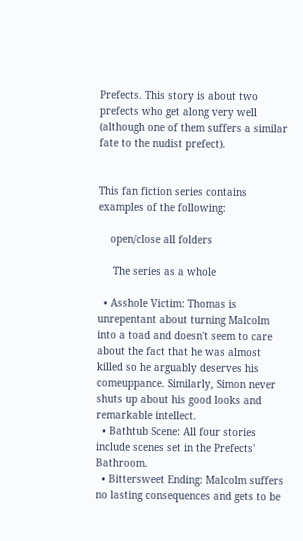Prefects. This story is about two prefects who get along very well (although one of them suffers a similar fate to the nudist prefect).


This fan fiction series contains examples of the following:

    open/close all folders

     The series as a whole

  • Asshole Victim: Thomas is unrepentant about turning Malcolm into a toad and doesn't seem to care about the fact that he was almost killed so he arguably deserves his comeuppance. Similarly, Simon never shuts up about his good looks and remarkable intellect.
  • Bathtub Scene: All four stories include scenes set in the Prefects' Bathroom.
  • Bittersweet Ending: Malcolm suffers no lasting consequences and gets to be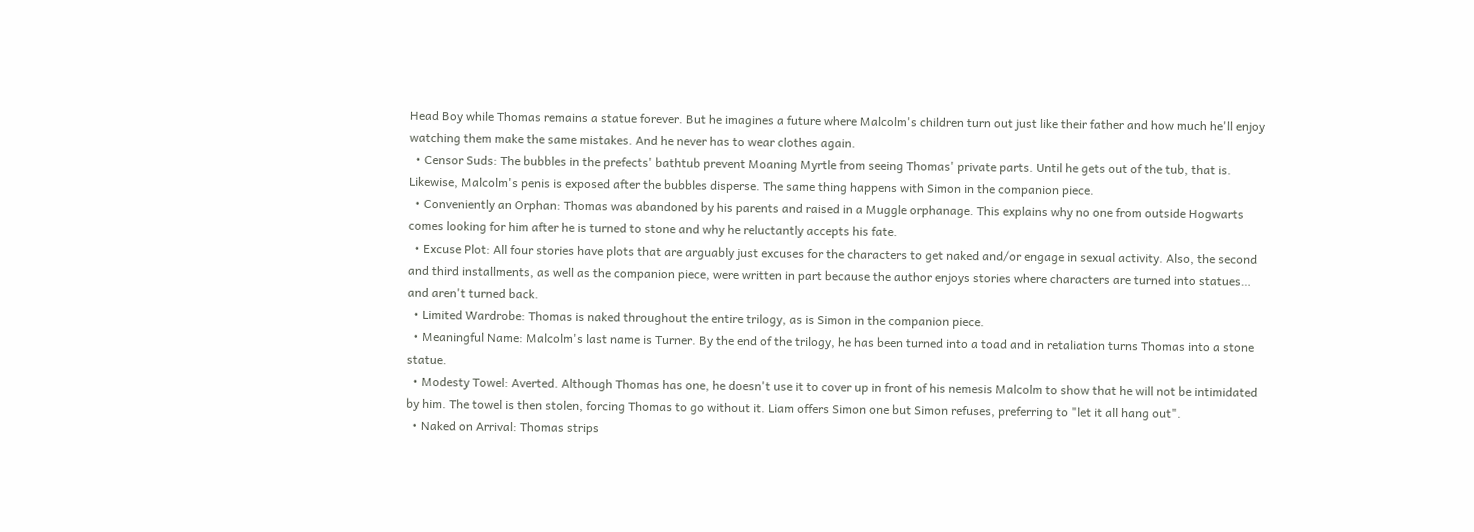Head Boy while Thomas remains a statue forever. But he imagines a future where Malcolm's children turn out just like their father and how much he'll enjoy watching them make the same mistakes. And he never has to wear clothes again.
  • Censor Suds: The bubbles in the prefects' bathtub prevent Moaning Myrtle from seeing Thomas' private parts. Until he gets out of the tub, that is. Likewise, Malcolm's penis is exposed after the bubbles disperse. The same thing happens with Simon in the companion piece.
  • Conveniently an Orphan: Thomas was abandoned by his parents and raised in a Muggle orphanage. This explains why no one from outside Hogwarts comes looking for him after he is turned to stone and why he reluctantly accepts his fate.
  • Excuse Plot: All four stories have plots that are arguably just excuses for the characters to get naked and/or engage in sexual activity. Also, the second and third installments, as well as the companion piece, were written in part because the author enjoys stories where characters are turned into statues… and aren't turned back.
  • Limited Wardrobe: Thomas is naked throughout the entire trilogy, as is Simon in the companion piece.
  • Meaningful Name: Malcolm's last name is Turner. By the end of the trilogy, he has been turned into a toad and in retaliation turns Thomas into a stone statue.
  • Modesty Towel: Averted. Although Thomas has one, he doesn't use it to cover up in front of his nemesis Malcolm to show that he will not be intimidated by him. The towel is then stolen, forcing Thomas to go without it. Liam offers Simon one but Simon refuses, preferring to "let it all hang out".
  • Naked on Arrival: Thomas strips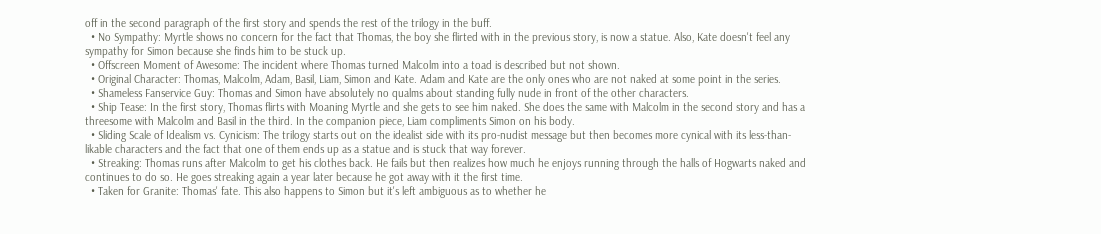off in the second paragraph of the first story and spends the rest of the trilogy in the buff.
  • No Sympathy: Myrtle shows no concern for the fact that Thomas, the boy she flirted with in the previous story, is now a statue. Also, Kate doesn't feel any sympathy for Simon because she finds him to be stuck up.
  • Offscreen Moment of Awesome: The incident where Thomas turned Malcolm into a toad is described but not shown.
  • Original Character: Thomas, Malcolm, Adam, Basil, Liam, Simon and Kate. Adam and Kate are the only ones who are not naked at some point in the series.
  • Shameless Fanservice Guy: Thomas and Simon have absolutely no qualms about standing fully nude in front of the other characters.
  • Ship Tease: In the first story, Thomas flirts with Moaning Myrtle and she gets to see him naked. She does the same with Malcolm in the second story and has a threesome with Malcolm and Basil in the third. In the companion piece, Liam compliments Simon on his body.
  • Sliding Scale of Idealism vs. Cynicism: The trilogy starts out on the idealist side with its pro-nudist message but then becomes more cynical with its less-than-likable characters and the fact that one of them ends up as a statue and is stuck that way forever.
  • Streaking: Thomas runs after Malcolm to get his clothes back. He fails but then realizes how much he enjoys running through the halls of Hogwarts naked and continues to do so. He goes streaking again a year later because he got away with it the first time.
  • Taken for Granite: Thomas' fate. This also happens to Simon but it's left ambiguous as to whether he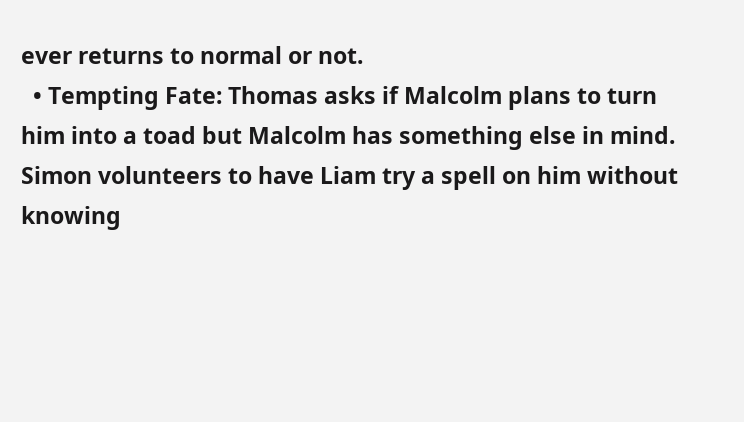ever returns to normal or not.
  • Tempting Fate: Thomas asks if Malcolm plans to turn him into a toad but Malcolm has something else in mind. Simon volunteers to have Liam try a spell on him without knowing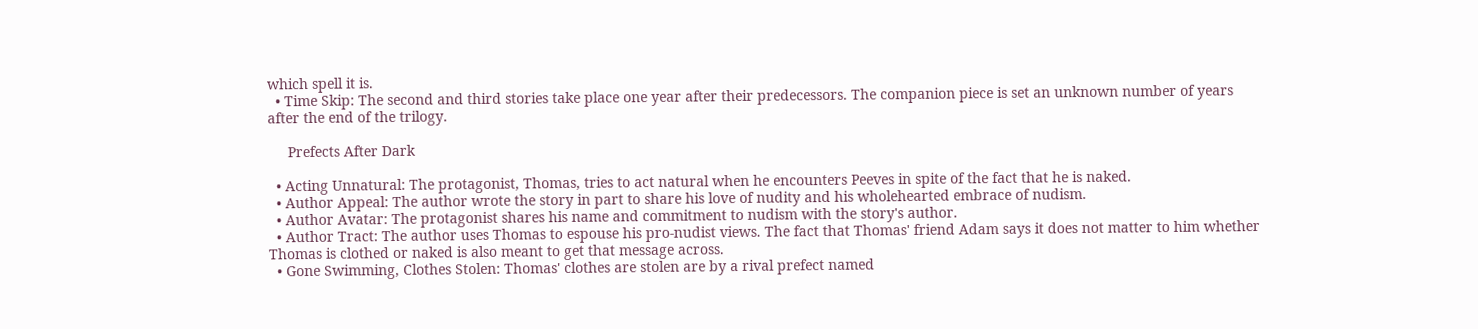which spell it is.
  • Time Skip: The second and third stories take place one year after their predecessors. The companion piece is set an unknown number of years after the end of the trilogy.

     Prefects After Dark

  • Acting Unnatural: The protagonist, Thomas, tries to act natural when he encounters Peeves in spite of the fact that he is naked.
  • Author Appeal: The author wrote the story in part to share his love of nudity and his wholehearted embrace of nudism.
  • Author Avatar: The protagonist shares his name and commitment to nudism with the story's author.
  • Author Tract: The author uses Thomas to espouse his pro-nudist views. The fact that Thomas' friend Adam says it does not matter to him whether Thomas is clothed or naked is also meant to get that message across.
  • Gone Swimming, Clothes Stolen: Thomas' clothes are stolen are by a rival prefect named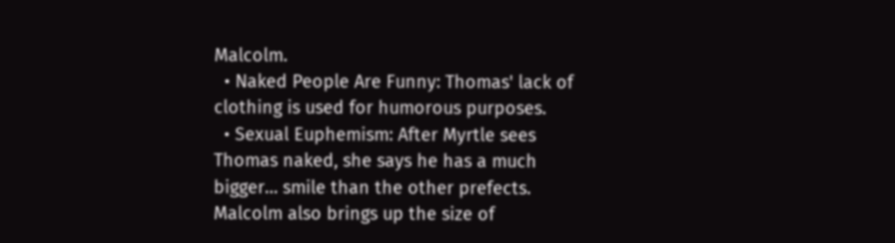Malcolm.
  • Naked People Are Funny: Thomas' lack of clothing is used for humorous purposes.
  • Sexual Euphemism: After Myrtle sees Thomas naked, she says he has a much bigger… smile than the other prefects. Malcolm also brings up the size of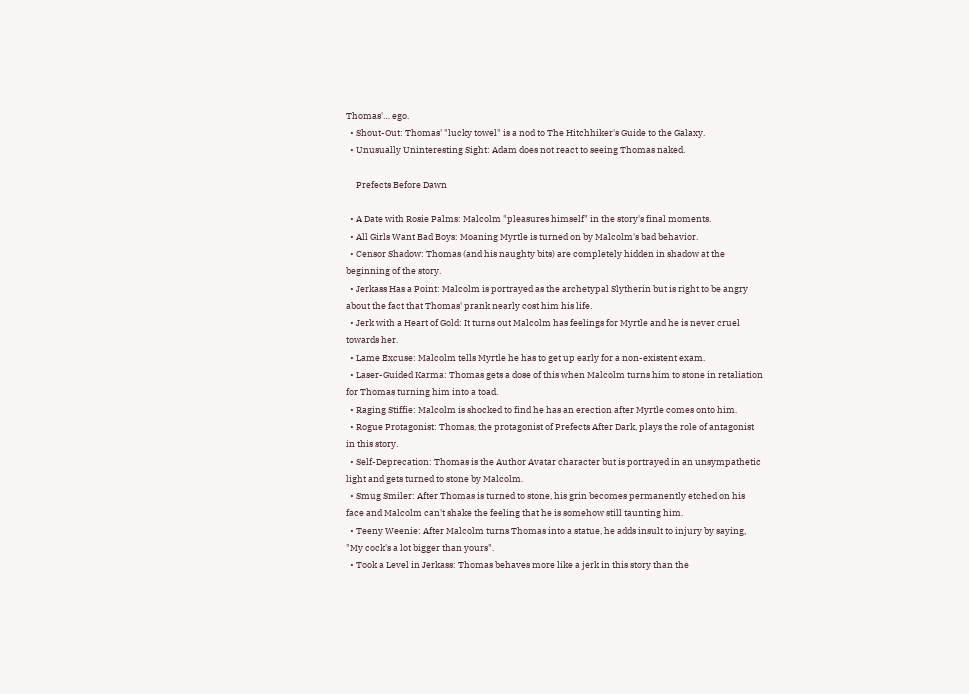Thomas'… ego.
  • Shout-Out: Thomas' "lucky towel" is a nod to The Hitchhiker's Guide to the Galaxy.
  • Unusually Uninteresting Sight: Adam does not react to seeing Thomas naked.

     Prefects Before Dawn

  • A Date with Rosie Palms: Malcolm "pleasures himself" in the story's final moments.
  • All Girls Want Bad Boys: Moaning Myrtle is turned on by Malcolm's bad behavior.
  • Censor Shadow: Thomas (and his naughty bits) are completely hidden in shadow at the beginning of the story.
  • Jerkass Has a Point: Malcolm is portrayed as the archetypal Slytherin but is right to be angry about the fact that Thomas' prank nearly cost him his life.
  • Jerk with a Heart of Gold: It turns out Malcolm has feelings for Myrtle and he is never cruel towards her.
  • Lame Excuse: Malcolm tells Myrtle he has to get up early for a non-existent exam.
  • Laser-Guided Karma: Thomas gets a dose of this when Malcolm turns him to stone in retaliation for Thomas turning him into a toad.
  • Raging Stiffie: Malcolm is shocked to find he has an erection after Myrtle comes onto him.
  • Rogue Protagonist: Thomas, the protagonist of Prefects After Dark, plays the role of antagonist in this story.
  • Self-Deprecation: Thomas is the Author Avatar character but is portrayed in an unsympathetic light and gets turned to stone by Malcolm.
  • Smug Smiler: After Thomas is turned to stone, his grin becomes permanently etched on his face and Malcolm can't shake the feeling that he is somehow still taunting him.
  • Teeny Weenie: After Malcolm turns Thomas into a statue, he adds insult to injury by saying, "My cock's a lot bigger than yours".
  • Took a Level in Jerkass: Thomas behaves more like a jerk in this story than the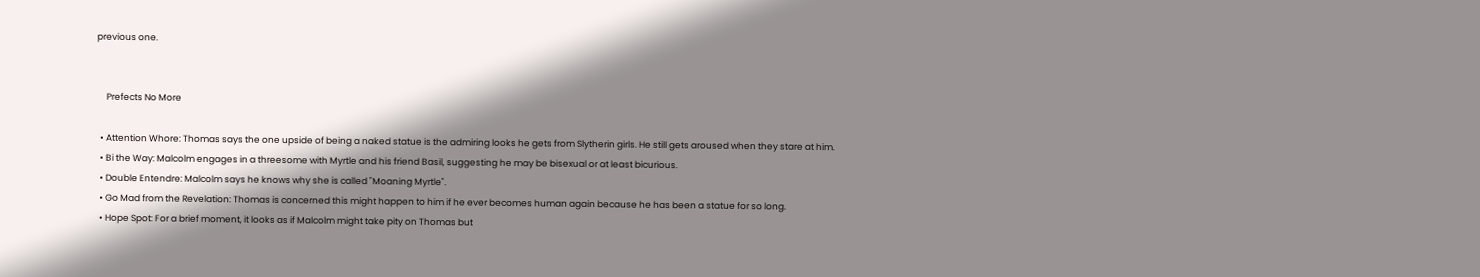previous one.


     Prefects No More

  • Attention Whore: Thomas says the one upside of being a naked statue is the admiring looks he gets from Slytherin girls. He still gets aroused when they stare at him.
  • Bi the Way: Malcolm engages in a threesome with Myrtle and his friend Basil, suggesting he may be bisexual or at least bicurious.
  • Double Entendre: Malcolm says he knows why she is called "Moaning Myrtle".
  • Go Mad from the Revelation: Thomas is concerned this might happen to him if he ever becomes human again because he has been a statue for so long.
  • Hope Spot: For a brief moment, it looks as if Malcolm might take pity on Thomas but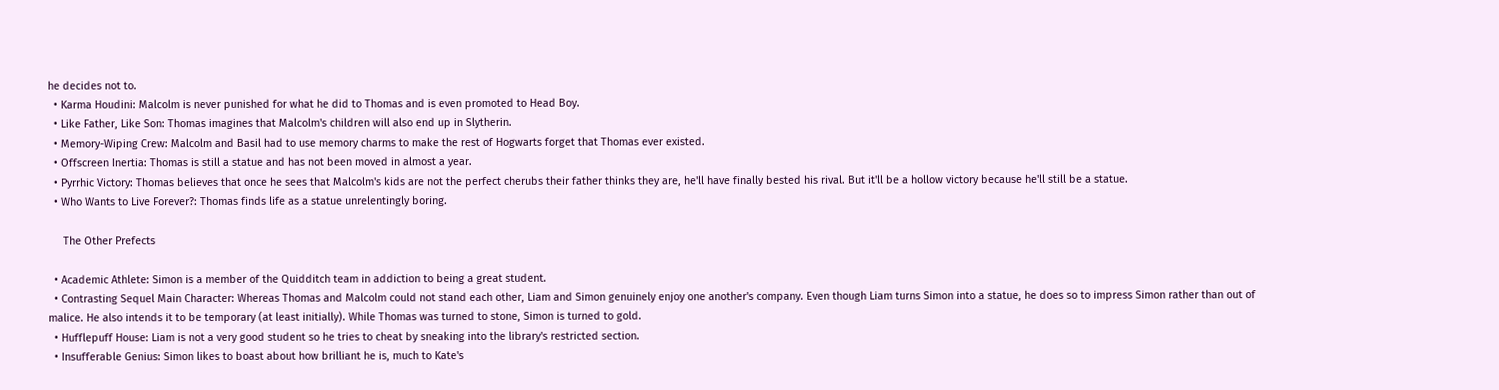he decides not to.
  • Karma Houdini: Malcolm is never punished for what he did to Thomas and is even promoted to Head Boy.
  • Like Father, Like Son: Thomas imagines that Malcolm's children will also end up in Slytherin.
  • Memory-Wiping Crew: Malcolm and Basil had to use memory charms to make the rest of Hogwarts forget that Thomas ever existed.
  • Offscreen Inertia: Thomas is still a statue and has not been moved in almost a year.
  • Pyrrhic Victory: Thomas believes that once he sees that Malcolm's kids are not the perfect cherubs their father thinks they are, he'll have finally bested his rival. But it'll be a hollow victory because he'll still be a statue.
  • Who Wants to Live Forever?: Thomas finds life as a statue unrelentingly boring.

     The Other Prefects

  • Academic Athlete: Simon is a member of the Quidditch team in addiction to being a great student.
  • Contrasting Sequel Main Character: Whereas Thomas and Malcolm could not stand each other, Liam and Simon genuinely enjoy one another's company. Even though Liam turns Simon into a statue, he does so to impress Simon rather than out of malice. He also intends it to be temporary (at least initially). While Thomas was turned to stone, Simon is turned to gold.
  • Hufflepuff House: Liam is not a very good student so he tries to cheat by sneaking into the library's restricted section.
  • Insufferable Genius: Simon likes to boast about how brilliant he is, much to Kate's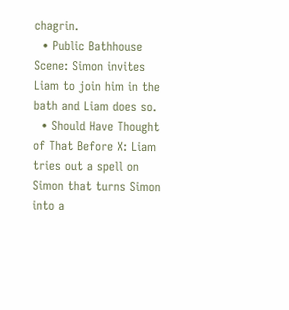chagrin.
  • Public Bathhouse Scene: Simon invites Liam to join him in the bath and Liam does so.
  • Should Have Thought of That Before X: Liam tries out a spell on Simon that turns Simon into a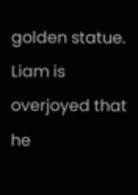golden statue. Liam is overjoyed that he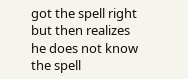got the spell right but then realizes he does not know the spell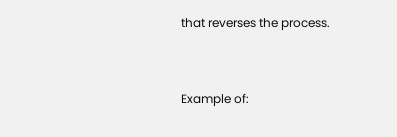that reverses the process.


Example of: